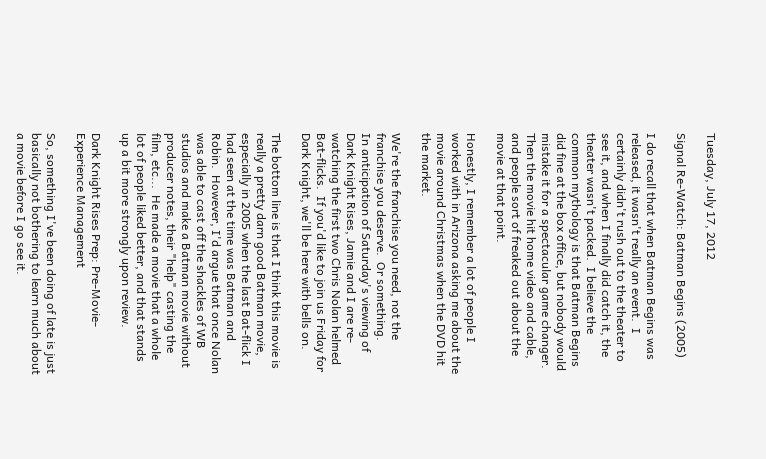Tuesday, July 17, 2012

Signal Re-Watch: Batman Begins (2005)

I do recall that when Batman Begins was released, it wasn't really an event.  I certainly didn't rush out to the theater to see it, and when I finally did catch it, the theater wasn't packed.  I believe the common mythology is that Batman Begins did fine at the box office, but nobody would mistake it for a spectacular game changer.  Then the movie hit home video and cable, and people sort of freaked out about the movie at that point.

Honestly, I remember a lot of people I worked with in Arizona asking me about the movie around Christmas when the DVD hit the market.

We're the franchise you need, not the franchise you deserve.  Or something.
In anticipation of Saturday's viewing of Dark Knight Rises, Jamie and I are re-watching the first two Chris Nolan helmed Bat-flicks.  If you'd like to join us Friday for Dark Knight, we'll be here with bells on.

The bottom line is that I think this movie is really a pretty darn good Batman movie, especially in 2005 when the last Bat-flick I had seen at the time was Batman and Robin.  However, I'd argue that once Nolan was able to cast off the shackles of WB studios and make a Batman movie without producer notes, their "help" casting the film, etc...  He made a movie that a whole lot of people liked better, and that stands up a bit more strongly upon review.

Dark Knight Rises Prep: Pre-Movie-Experience Management

So, something I've been doing of late is just basically not bothering to learn much about a movie before I go see it.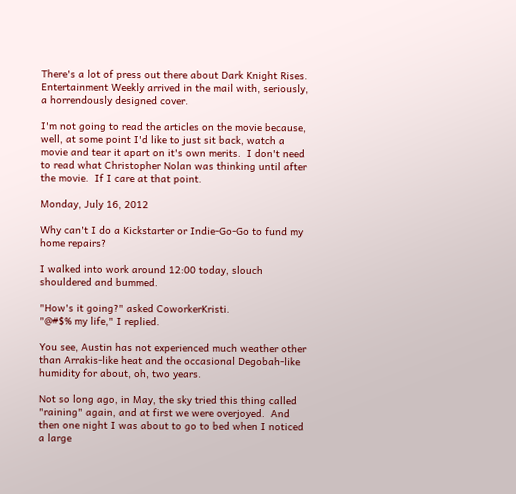There's a lot of press out there about Dark Knight Rises.  Entertainment Weekly arrived in the mail with, seriously, a horrendously designed cover.

I'm not going to read the articles on the movie because, well, at some point I'd like to just sit back, watch a movie and tear it apart on it's own merits.  I don't need to read what Christopher Nolan was thinking until after the movie.  If I care at that point.

Monday, July 16, 2012

Why can't I do a Kickstarter or Indie-Go-Go to fund my home repairs?

I walked into work around 12:00 today, slouch shouldered and bummed.

"How's it going?" asked CoworkerKristi.
"@#$% my life," I replied.

You see, Austin has not experienced much weather other than Arrakis-like heat and the occasional Degobah-like humidity for about, oh, two years.

Not so long ago, in May, the sky tried this thing called "raining" again, and at first we were overjoyed.  And then one night I was about to go to bed when I noticed a large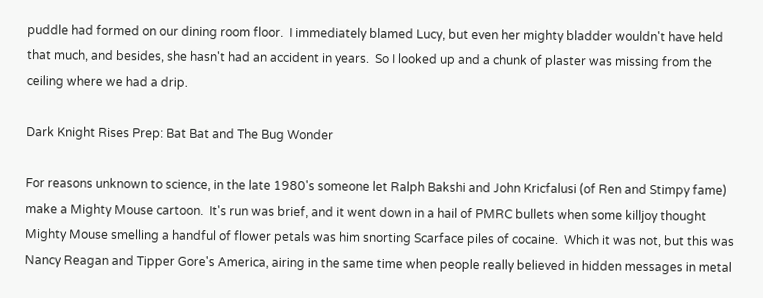puddle had formed on our dining room floor.  I immediately blamed Lucy, but even her mighty bladder wouldn't have held that much, and besides, she hasn't had an accident in years.  So I looked up and a chunk of plaster was missing from the ceiling where we had a drip.

Dark Knight Rises Prep: Bat Bat and The Bug Wonder

For reasons unknown to science, in the late 1980's someone let Ralph Bakshi and John Kricfalusi (of Ren and Stimpy fame) make a Mighty Mouse cartoon.  It's run was brief, and it went down in a hail of PMRC bullets when some killjoy thought Mighty Mouse smelling a handful of flower petals was him snorting Scarface piles of cocaine.  Which it was not, but this was Nancy Reagan and Tipper Gore's America, airing in the same time when people really believed in hidden messages in metal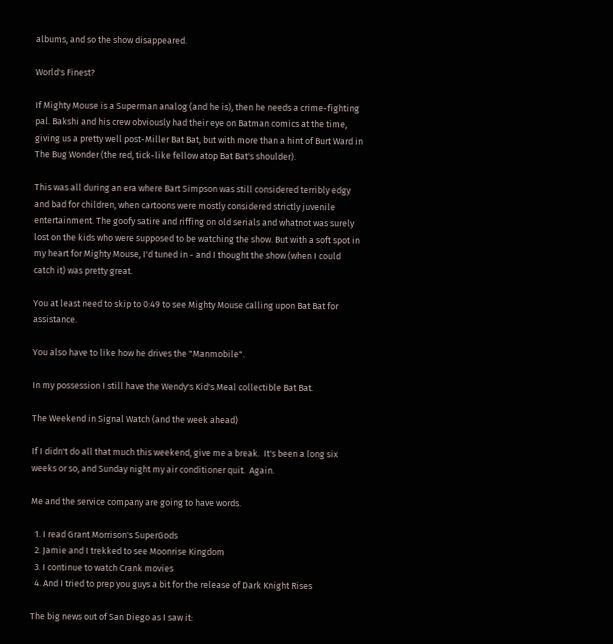albums, and so the show disappeared.

World's Finest?

If Mighty Mouse is a Superman analog (and he is), then he needs a crime-fighting pal. Bakshi and his crew obviously had their eye on Batman comics at the time, giving us a pretty well post-Miller Bat Bat, but with more than a hint of Burt Ward in The Bug Wonder (the red, tick-like fellow atop Bat Bat's shoulder).

This was all during an era where Bart Simpson was still considered terribly edgy and bad for children, when cartoons were mostly considered strictly juvenile entertainment. The goofy satire and riffing on old serials and whatnot was surely lost on the kids who were supposed to be watching the show. But with a soft spot in my heart for Mighty Mouse, I'd tuned in - and I thought the show (when I could catch it) was pretty great.

You at least need to skip to 0:49 to see Mighty Mouse calling upon Bat Bat for assistance.

You also have to like how he drives the "Manmobile".

In my possession I still have the Wendy's Kid's Meal collectible Bat Bat.

The Weekend in Signal Watch (and the week ahead)

If I didn't do all that much this weekend, give me a break.  It's been a long six weeks or so, and Sunday night my air conditioner quit.  Again.

Me and the service company are going to have words.

  1. I read Grant Morrison's SuperGods
  2. Jamie and I trekked to see Moonrise Kingdom
  3. I continue to watch Crank movies
  4. And I tried to prep you guys a bit for the release of Dark Knight Rises

The big news out of San Diego as I saw it: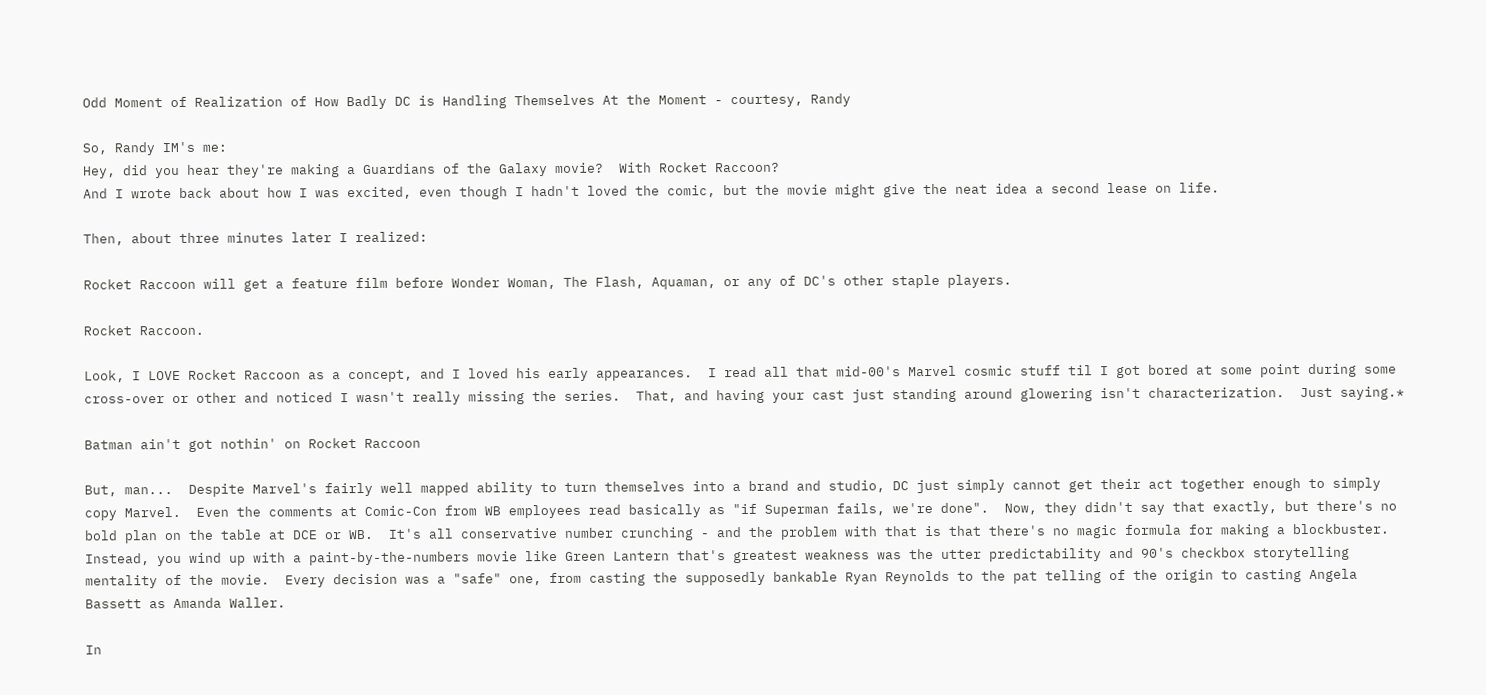Odd Moment of Realization of How Badly DC is Handling Themselves At the Moment - courtesy, Randy

So, Randy IM's me:
Hey, did you hear they're making a Guardians of the Galaxy movie?  With Rocket Raccoon?
And I wrote back about how I was excited, even though I hadn't loved the comic, but the movie might give the neat idea a second lease on life.

Then, about three minutes later I realized:

Rocket Raccoon will get a feature film before Wonder Woman, The Flash, Aquaman, or any of DC's other staple players.

Rocket Raccoon.

Look, I LOVE Rocket Raccoon as a concept, and I loved his early appearances.  I read all that mid-00's Marvel cosmic stuff til I got bored at some point during some cross-over or other and noticed I wasn't really missing the series.  That, and having your cast just standing around glowering isn't characterization.  Just saying.*

Batman ain't got nothin' on Rocket Raccoon

But, man...  Despite Marvel's fairly well mapped ability to turn themselves into a brand and studio, DC just simply cannot get their act together enough to simply copy Marvel.  Even the comments at Comic-Con from WB employees read basically as "if Superman fails, we're done".  Now, they didn't say that exactly, but there's no bold plan on the table at DCE or WB.  It's all conservative number crunching - and the problem with that is that there's no magic formula for making a blockbuster.  Instead, you wind up with a paint-by-the-numbers movie like Green Lantern that's greatest weakness was the utter predictability and 90's checkbox storytelling mentality of the movie.  Every decision was a "safe" one, from casting the supposedly bankable Ryan Reynolds to the pat telling of the origin to casting Angela Bassett as Amanda Waller.

In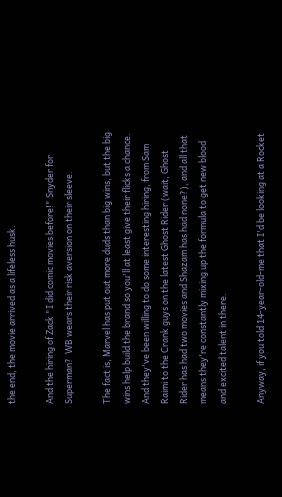the end, the movie arrived as a lifeless husk.

And the hiring of Zack "I did comic movies before!" Snyder for Superman?  WB wears their risk aversion on their sleeve.

The fact is, Marvel has put out more duds than big wins, but the big wins help build the brand so you'll at least give their flicks a chance.  And they've been willing to do some interesting hiring, from Sam Raimi to the Crank guys on the latest Ghost Rider (wait, Ghost Rider has had two movies and Shazam has had none?), and all that means they're constantly mixing up the formula to get new blood and excited talent in there.

Anyway, if you told 14-year-old-me that I'd be looking at a Rocket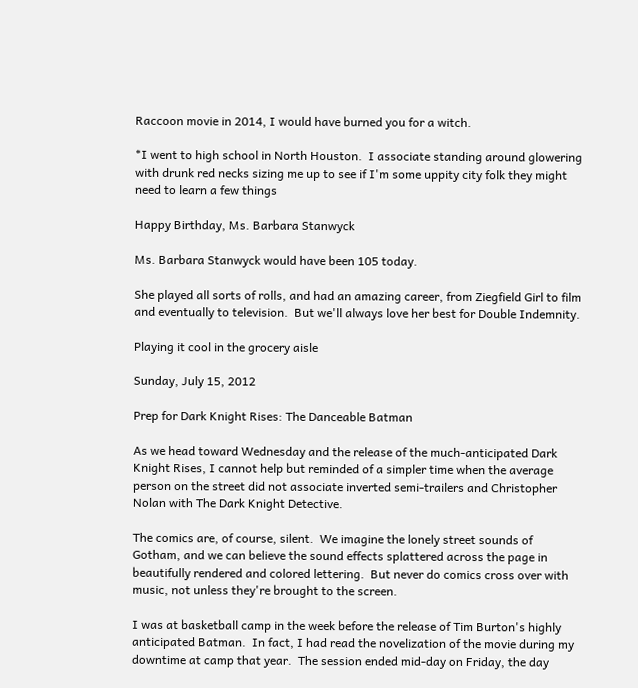Raccoon movie in 2014, I would have burned you for a witch.

*I went to high school in North Houston.  I associate standing around glowering with drunk red necks sizing me up to see if I'm some uppity city folk they might need to learn a few things

Happy Birthday, Ms. Barbara Stanwyck

Ms. Barbara Stanwyck would have been 105 today.

She played all sorts of rolls, and had an amazing career, from Ziegfield Girl to film and eventually to television.  But we'll always love her best for Double Indemnity.

Playing it cool in the grocery aisle

Sunday, July 15, 2012

Prep for Dark Knight Rises: The Danceable Batman

As we head toward Wednesday and the release of the much-anticipated Dark Knight Rises, I cannot help but reminded of a simpler time when the average person on the street did not associate inverted semi-trailers and Christopher Nolan with The Dark Knight Detective.

The comics are, of course, silent.  We imagine the lonely street sounds of Gotham, and we can believe the sound effects splattered across the page in beautifully rendered and colored lettering.  But never do comics cross over with music, not unless they're brought to the screen.

I was at basketball camp in the week before the release of Tim Burton's highly anticipated Batman.  In fact, I had read the novelization of the movie during my downtime at camp that year.  The session ended mid-day on Friday, the day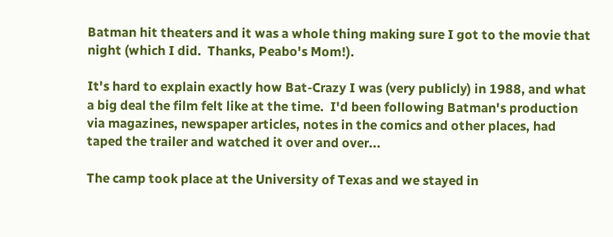Batman hit theaters and it was a whole thing making sure I got to the movie that night (which I did.  Thanks, Peabo's Mom!).

It's hard to explain exactly how Bat-Crazy I was (very publicly) in 1988, and what a big deal the film felt like at the time.  I'd been following Batman's production via magazines, newspaper articles, notes in the comics and other places, had taped the trailer and watched it over and over...

The camp took place at the University of Texas and we stayed in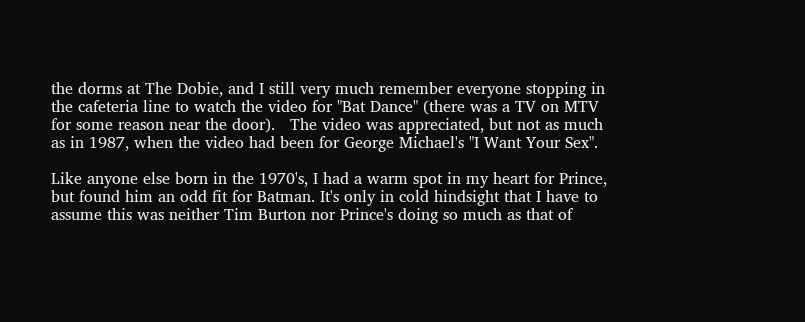the dorms at The Dobie, and I still very much remember everyone stopping in the cafeteria line to watch the video for "Bat Dance" (there was a TV on MTV for some reason near the door).   The video was appreciated, but not as much as in 1987, when the video had been for George Michael's "I Want Your Sex".

Like anyone else born in the 1970's, I had a warm spot in my heart for Prince, but found him an odd fit for Batman. It's only in cold hindsight that I have to assume this was neither Tim Burton nor Prince's doing so much as that of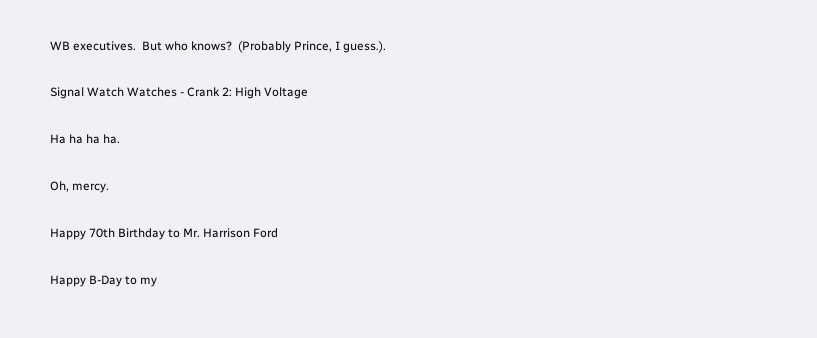WB executives.  But who knows?  (Probably Prince, I guess.).

Signal Watch Watches - Crank 2: High Voltage

Ha ha ha ha.

Oh, mercy.

Happy 70th Birthday to Mr. Harrison Ford

Happy B-Day to my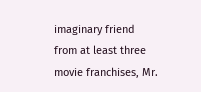imaginary friend from at least three movie franchises, Mr.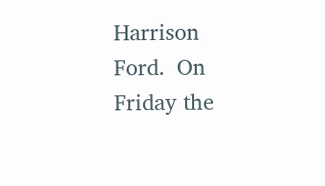Harrison Ford.  On Friday the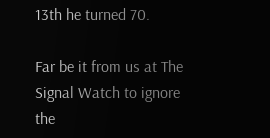13th he turned 70.

Far be it from us at The Signal Watch to ignore the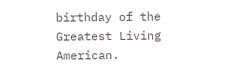birthday of the Greatest Living American.